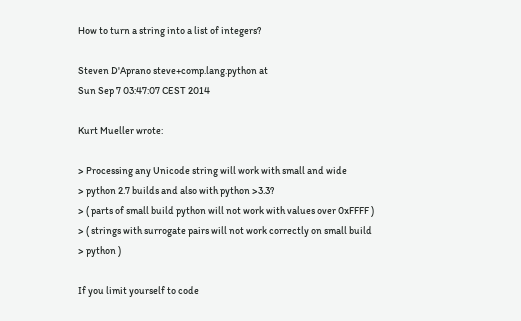How to turn a string into a list of integers?

Steven D'Aprano steve+comp.lang.python at
Sun Sep 7 03:47:07 CEST 2014

Kurt Mueller wrote:

> Processing any Unicode string will work with small and wide
> python 2.7 builds and also with python >3.3?
> ( parts of small build python will not work with values over 0xFFFF )
> ( strings with surrogate pairs will not work correctly on small build
> python )

If you limit yourself to code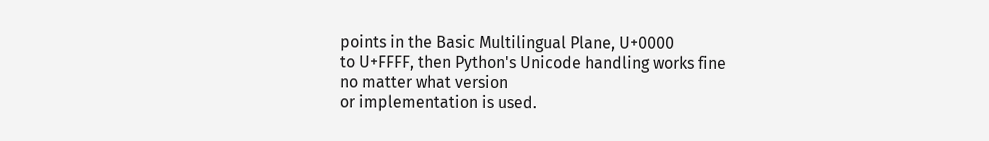points in the Basic Multilingual Plane, U+0000
to U+FFFF, then Python's Unicode handling works fine no matter what version
or implementation is used.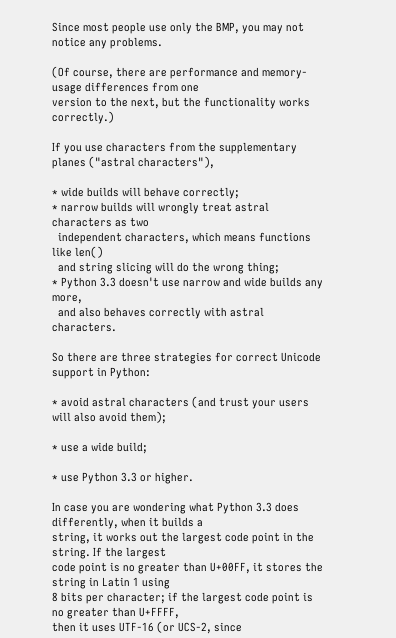Since most people use only the BMP, you may not
notice any problems.

(Of course, there are performance and memory-usage differences from one
version to the next, but the functionality works correctly.)

If you use characters from the supplementary planes ("astral characters"),

* wide builds will behave correctly;
* narrow builds will wrongly treat astral characters as two
  independent characters, which means functions like len()
  and string slicing will do the wrong thing;
* Python 3.3 doesn't use narrow and wide builds any more,
  and also behaves correctly with astral characters.

So there are three strategies for correct Unicode support in Python:

* avoid astral characters (and trust your users will also avoid them);

* use a wide build;

* use Python 3.3 or higher.

In case you are wondering what Python 3.3 does differently, when it builds a
string, it works out the largest code point in the string. If the largest
code point is no greater than U+00FF, it stores the string in Latin 1 using
8 bits per character; if the largest code point is no greater than U+FFFF,
then it uses UTF-16 (or UCS-2, since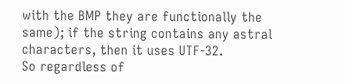with the BMP they are functionally the
same); if the string contains any astral characters, then it uses UTF-32.
So regardless of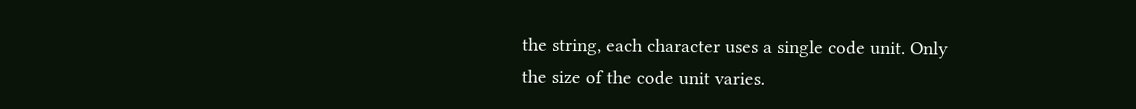the string, each character uses a single code unit. Only
the size of the code unit varies.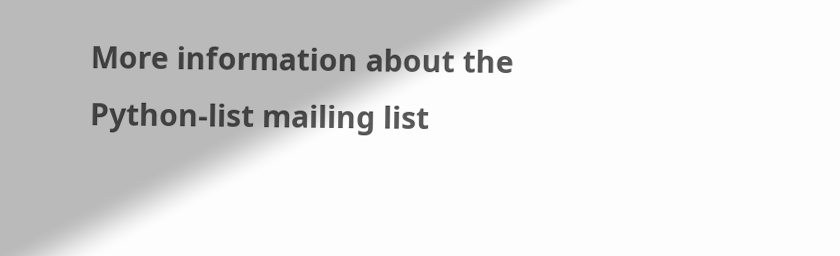More information about the Python-list mailing list